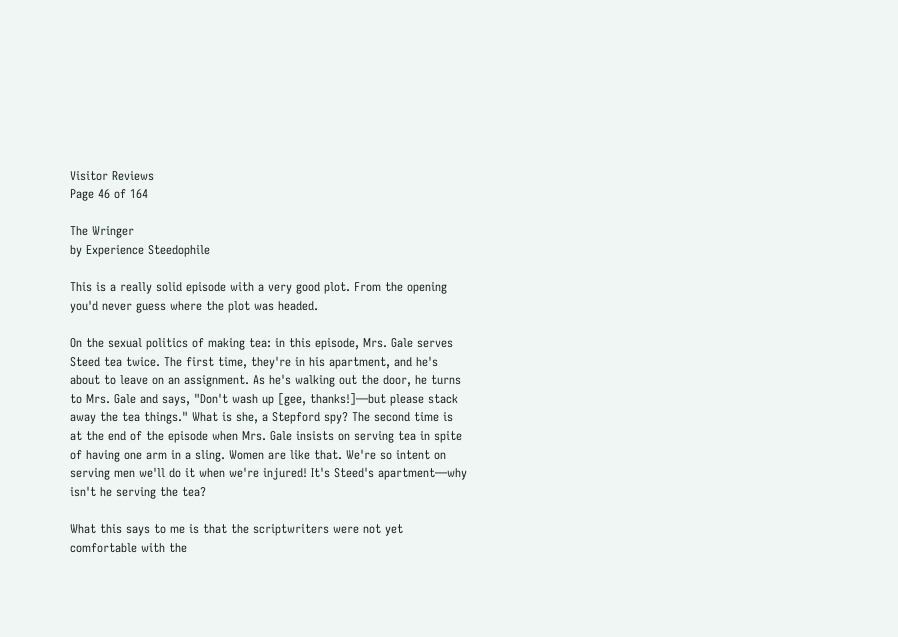Visitor Reviews
Page 46 of 164

The Wringer
by Experience Steedophile

This is a really solid episode with a very good plot. From the opening you'd never guess where the plot was headed.

On the sexual politics of making tea: in this episode, Mrs. Gale serves Steed tea twice. The first time, they're in his apartment, and he's about to leave on an assignment. As he's walking out the door, he turns to Mrs. Gale and says, "Don't wash up [gee, thanks!]—but please stack away the tea things." What is she, a Stepford spy? The second time is at the end of the episode when Mrs. Gale insists on serving tea in spite of having one arm in a sling. Women are like that. We're so intent on serving men we'll do it when we're injured! It's Steed's apartment—why isn't he serving the tea?

What this says to me is that the scriptwriters were not yet comfortable with the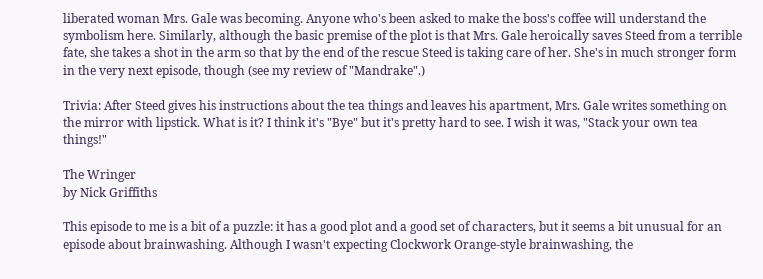liberated woman Mrs. Gale was becoming. Anyone who's been asked to make the boss's coffee will understand the symbolism here. Similarly, although the basic premise of the plot is that Mrs. Gale heroically saves Steed from a terrible fate, she takes a shot in the arm so that by the end of the rescue Steed is taking care of her. She's in much stronger form in the very next episode, though (see my review of "Mandrake".)

Trivia: After Steed gives his instructions about the tea things and leaves his apartment, Mrs. Gale writes something on the mirror with lipstick. What is it? I think it's "Bye" but it's pretty hard to see. I wish it was, "Stack your own tea things!"

The Wringer
by Nick Griffiths

This episode to me is a bit of a puzzle: it has a good plot and a good set of characters, but it seems a bit unusual for an episode about brainwashing. Although I wasn't expecting Clockwork Orange-style brainwashing, the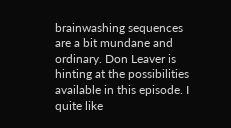brainwashing sequences are a bit mundane and ordinary. Don Leaver is hinting at the possibilities available in this episode. I quite like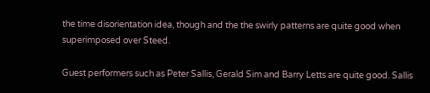the time disorientation idea, though and the the swirly patterns are quite good when superimposed over Steed.

Guest performers such as Peter Sallis, Gerald Sim and Barry Letts are quite good. Sallis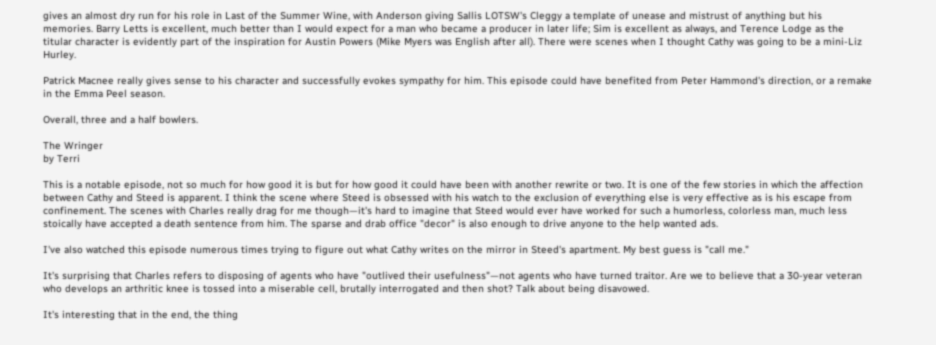gives an almost dry run for his role in Last of the Summer Wine, with Anderson giving Sallis LOTSW's Cleggy a template of unease and mistrust of anything but his memories. Barry Letts is excellent, much better than I would expect for a man who became a producer in later life; Sim is excellent as always, and Terence Lodge as the titular character is evidently part of the inspiration for Austin Powers (Mike Myers was English after all). There were scenes when I thought Cathy was going to be a mini-Liz Hurley.

Patrick Macnee really gives sense to his character and successfully evokes sympathy for him. This episode could have benefited from Peter Hammond's direction, or a remake in the Emma Peel season.

Overall, three and a half bowlers.

The Wringer
by Terri

This is a notable episode, not so much for how good it is but for how good it could have been with another rewrite or two. It is one of the few stories in which the affection between Cathy and Steed is apparent. I think the scene where Steed is obsessed with his watch to the exclusion of everything else is very effective as is his escape from confinement. The scenes with Charles really drag for me though—it's hard to imagine that Steed would ever have worked for such a humorless, colorless man, much less stoically have accepted a death sentence from him. The sparse and drab office "decor" is also enough to drive anyone to the help wanted ads.

I've also watched this episode numerous times trying to figure out what Cathy writes on the mirror in Steed's apartment. My best guess is "call me."

It's surprising that Charles refers to disposing of agents who have "outlived their usefulness"—not agents who have turned traitor. Are we to believe that a 30-year veteran who develops an arthritic knee is tossed into a miserable cell, brutally interrogated and then shot? Talk about being disavowed.

It's interesting that in the end, the thing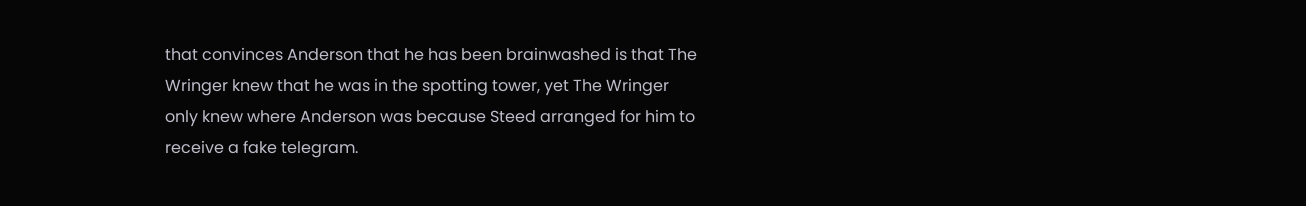that convinces Anderson that he has been brainwashed is that The Wringer knew that he was in the spotting tower, yet The Wringer only knew where Anderson was because Steed arranged for him to receive a fake telegram.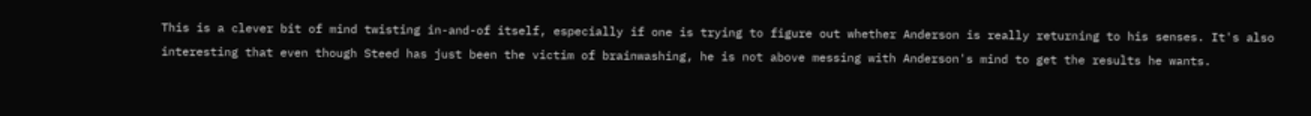This is a clever bit of mind twisting in-and-of itself, especially if one is trying to figure out whether Anderson is really returning to his senses. It's also interesting that even though Steed has just been the victim of brainwashing, he is not above messing with Anderson's mind to get the results he wants.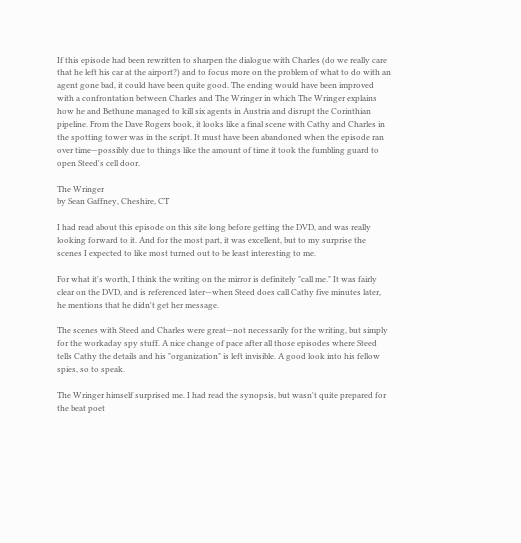If this episode had been rewritten to sharpen the dialogue with Charles (do we really care that he left his car at the airport?) and to focus more on the problem of what to do with an agent gone bad, it could have been quite good. The ending would have been improved with a confrontation between Charles and The Wringer in which The Wringer explains how he and Bethune managed to kill six agents in Austria and disrupt the Corinthian pipeline. From the Dave Rogers book, it looks like a final scene with Cathy and Charles in the spotting tower was in the script. It must have been abandoned when the episode ran over time—possibly due to things like the amount of time it took the fumbling guard to open Steed's cell door.

The Wringer
by Sean Gaffney, Cheshire, CT

I had read about this episode on this site long before getting the DVD, and was really looking forward to it. And for the most part, it was excellent, but to my surprise the scenes I expected to like most turned out to be least interesting to me.

For what it's worth, I think the writing on the mirror is definitely "call me." It was fairly clear on the DVD, and is referenced later—when Steed does call Cathy five minutes later, he mentions that he didn't get her message.

The scenes with Steed and Charles were great—not necessarily for the writing, but simply for the workaday spy stuff. A nice change of pace after all those episodes where Steed tells Cathy the details and his "organization" is left invisible. A good look into his fellow spies, so to speak.

The Wringer himself surprised me. I had read the synopsis, but wasn't quite prepared for the beat poet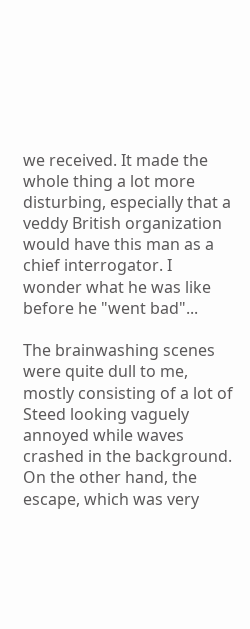we received. It made the whole thing a lot more disturbing, especially that a veddy British organization would have this man as a chief interrogator. I wonder what he was like before he "went bad"...

The brainwashing scenes were quite dull to me, mostly consisting of a lot of Steed looking vaguely annoyed while waves crashed in the background. On the other hand, the escape, which was very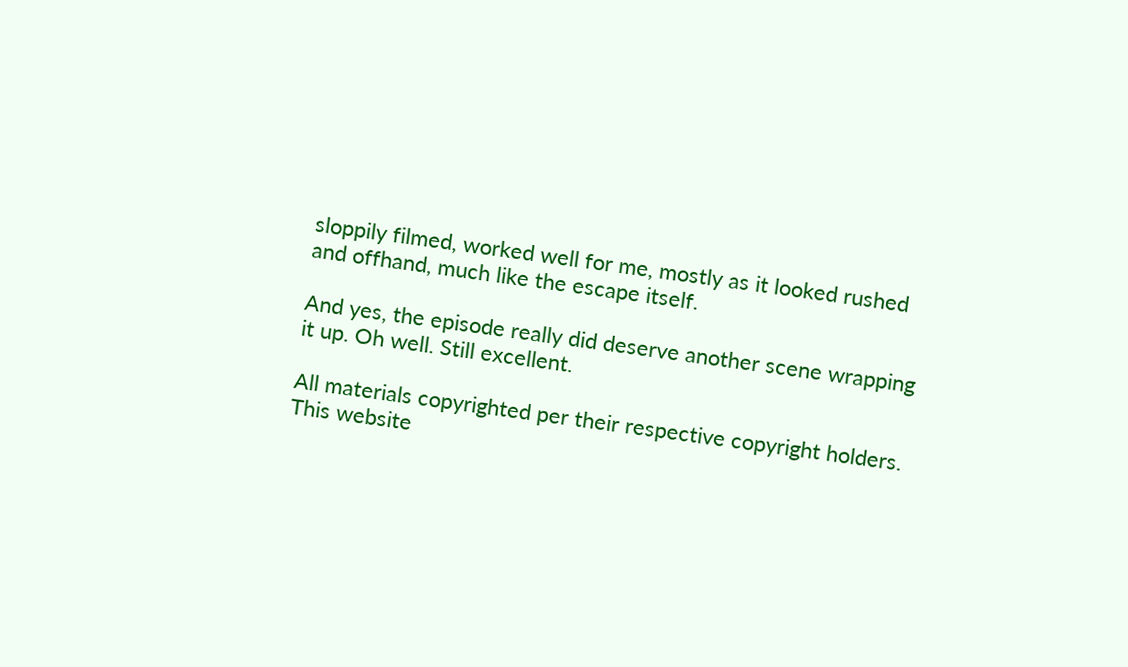sloppily filmed, worked well for me, mostly as it looked rushed and offhand, much like the escape itself.

And yes, the episode really did deserve another scene wrapping it up. Oh well. Still excellent.

All materials copyrighted per their respective copyright holders.
This website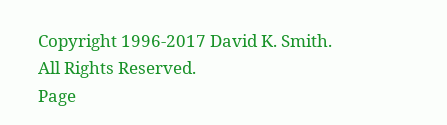Copyright 1996-2017 David K. Smith. All Rights Reserved.
Page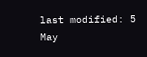last modified: 5 May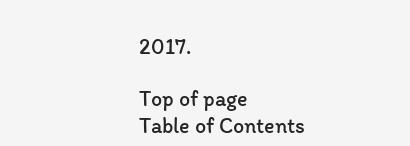2017.

Top of page
Table of Contents